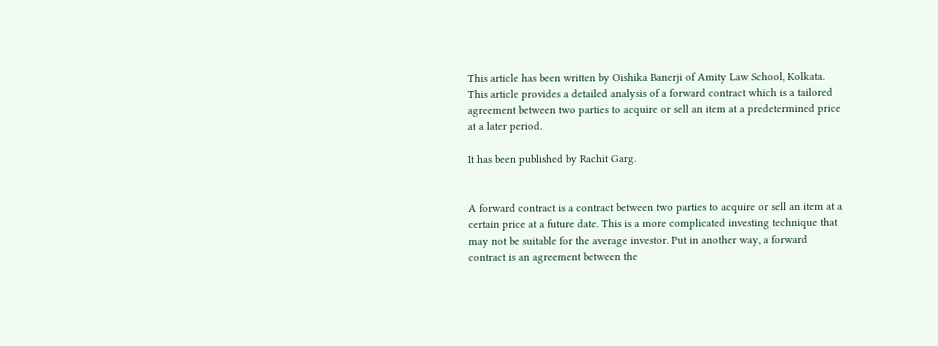This article has been written by Oishika Banerji of Amity Law School, Kolkata. This article provides a detailed analysis of a forward contract which is a tailored agreement between two parties to acquire or sell an item at a predetermined price at a later period.

It has been published by Rachit Garg.


A forward contract is a contract between two parties to acquire or sell an item at a certain price at a future date. This is a more complicated investing technique that may not be suitable for the average investor. Put in another way, a forward contract is an agreement between the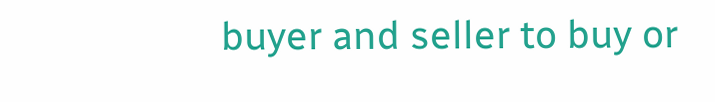buyer and seller to buy or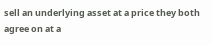sell an underlying asset at a price they both agree on at a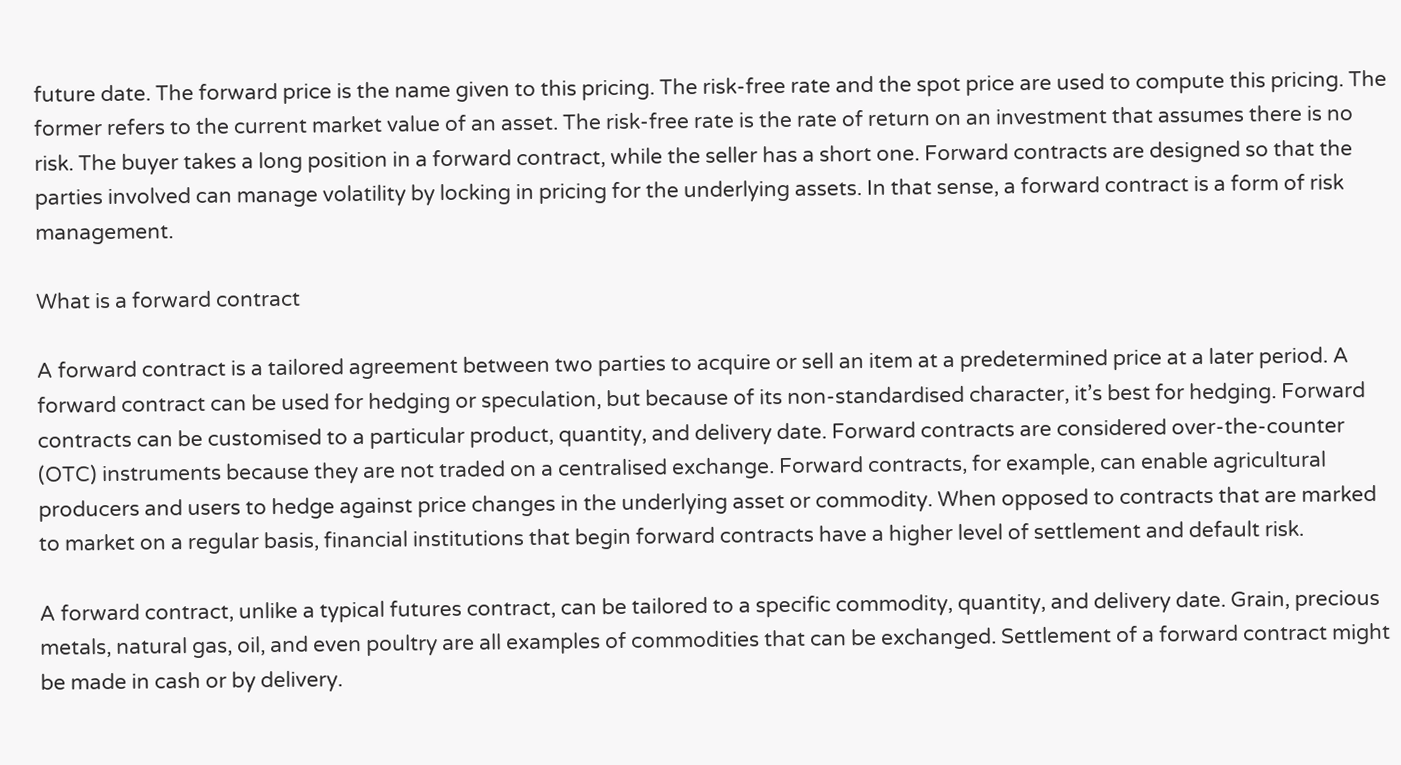future date. The forward price is the name given to this pricing. The risk-free rate and the spot price are used to compute this pricing. The former refers to the current market value of an asset. The risk-free rate is the rate of return on an investment that assumes there is no risk. The buyer takes a long position in a forward contract, while the seller has a short one. Forward contracts are designed so that the parties involved can manage volatility by locking in pricing for the underlying assets. In that sense, a forward contract is a form of risk management.

What is a forward contract

A forward contract is a tailored agreement between two parties to acquire or sell an item at a predetermined price at a later period. A forward contract can be used for hedging or speculation, but because of its non-standardised character, it’s best for hedging. Forward contracts can be customised to a particular product, quantity, and delivery date. Forward contracts are considered over-the-counter (OTC) instruments because they are not traded on a centralised exchange. Forward contracts, for example, can enable agricultural producers and users to hedge against price changes in the underlying asset or commodity. When opposed to contracts that are marked to market on a regular basis, financial institutions that begin forward contracts have a higher level of settlement and default risk.

A forward contract, unlike a typical futures contract, can be tailored to a specific commodity, quantity, and delivery date. Grain, precious metals, natural gas, oil, and even poultry are all examples of commodities that can be exchanged. Settlement of a forward contract might be made in cash or by delivery.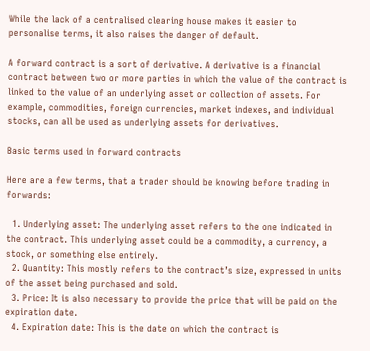While the lack of a centralised clearing house makes it easier to personalise terms, it also raises the danger of default.

A forward contract is a sort of derivative. A derivative is a financial contract between two or more parties in which the value of the contract is linked to the value of an underlying asset or collection of assets. For example, commodities, foreign currencies, market indexes, and individual stocks, can all be used as underlying assets for derivatives.

Basic terms used in forward contracts

Here are a few terms, that a trader should be knowing before trading in forwards:

  1. Underlying asset: The underlying asset refers to the one indicated in the contract. This underlying asset could be a commodity, a currency, a stock, or something else entirely.
  2. Quantity: This mostly refers to the contract’s size, expressed in units of the asset being purchased and sold.
  3. Price: It is also necessary to provide the price that will be paid on the expiration date.
  4. Expiration date: This is the date on which the contract is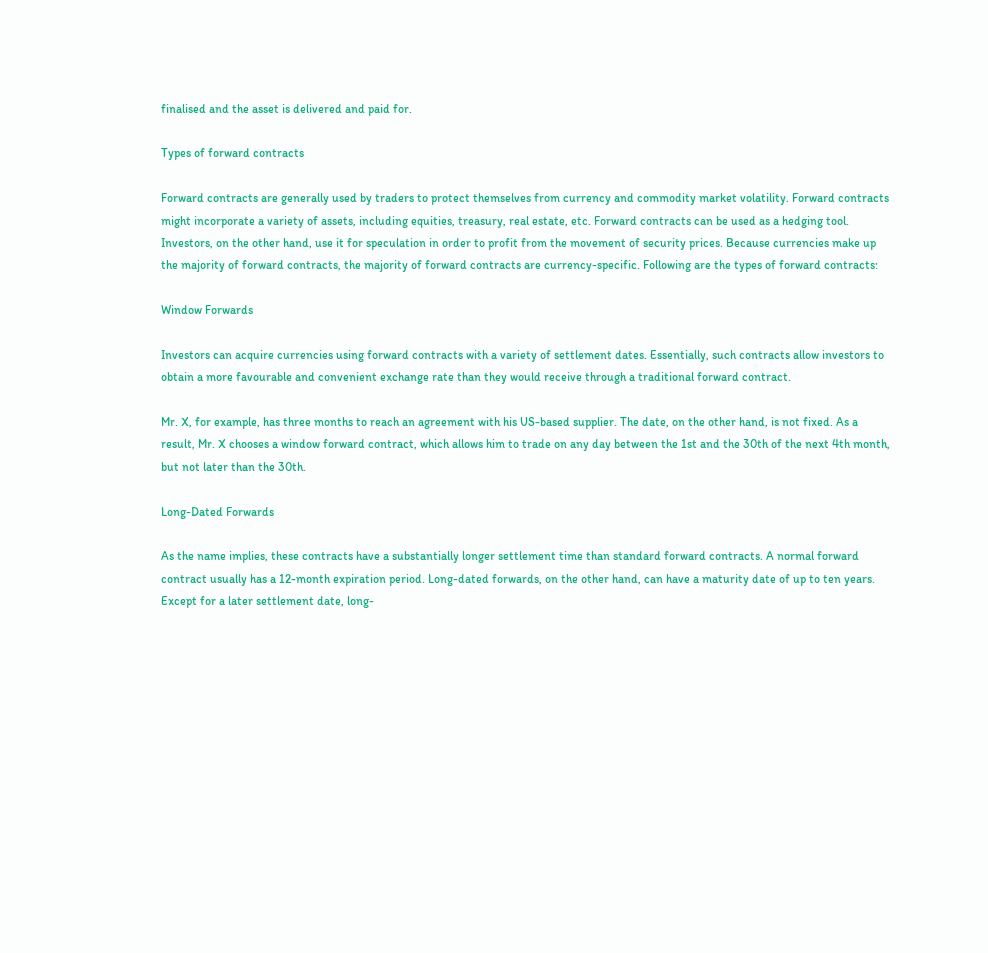finalised and the asset is delivered and paid for.

Types of forward contracts

Forward contracts are generally used by traders to protect themselves from currency and commodity market volatility. Forward contracts might incorporate a variety of assets, including equities, treasury, real estate, etc. Forward contracts can be used as a hedging tool. Investors, on the other hand, use it for speculation in order to profit from the movement of security prices. Because currencies make up the majority of forward contracts, the majority of forward contracts are currency-specific. Following are the types of forward contracts:

Window Forwards

Investors can acquire currencies using forward contracts with a variety of settlement dates. Essentially, such contracts allow investors to obtain a more favourable and convenient exchange rate than they would receive through a traditional forward contract.

Mr. X, for example, has three months to reach an agreement with his US-based supplier. The date, on the other hand, is not fixed. As a result, Mr. X chooses a window forward contract, which allows him to trade on any day between the 1st and the 30th of the next 4th month, but not later than the 30th.

Long-Dated Forwards

As the name implies, these contracts have a substantially longer settlement time than standard forward contracts. A normal forward contract usually has a 12-month expiration period. Long-dated forwards, on the other hand, can have a maturity date of up to ten years. Except for a later settlement date, long-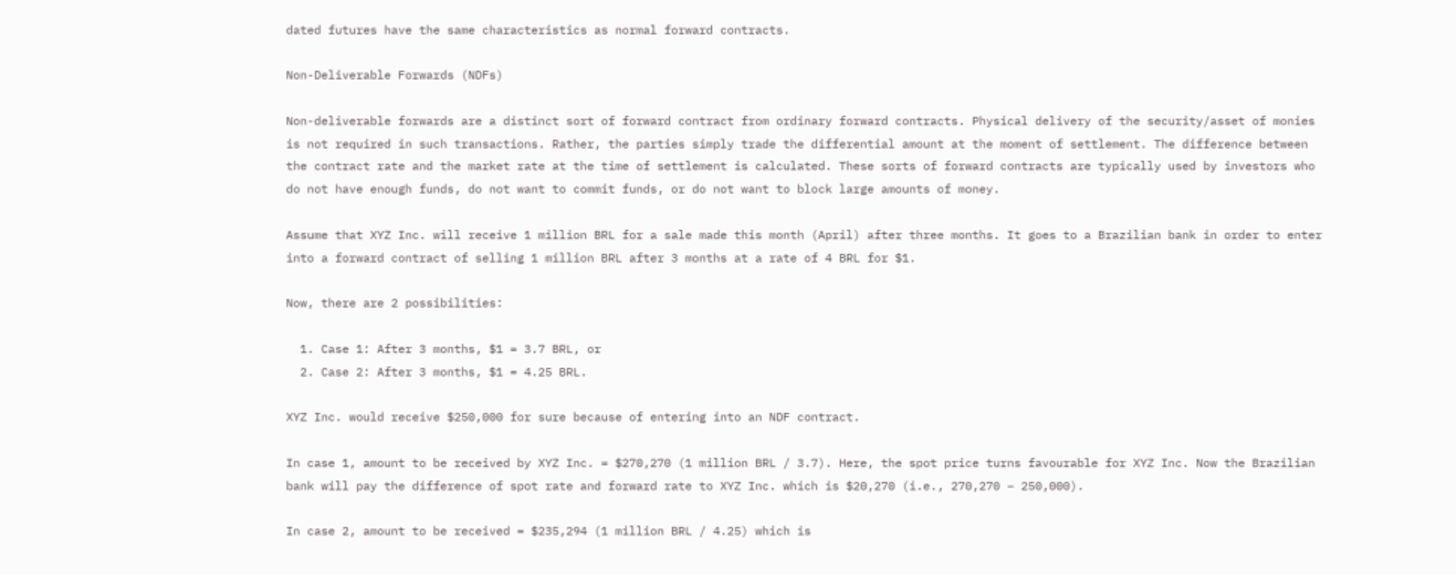dated futures have the same characteristics as normal forward contracts.

Non-Deliverable Forwards (NDFs)

Non-deliverable forwards are a distinct sort of forward contract from ordinary forward contracts. Physical delivery of the security/asset of monies is not required in such transactions. Rather, the parties simply trade the differential amount at the moment of settlement. The difference between the contract rate and the market rate at the time of settlement is calculated. These sorts of forward contracts are typically used by investors who do not have enough funds, do not want to commit funds, or do not want to block large amounts of money.

Assume that XYZ Inc. will receive 1 million BRL for a sale made this month (April) after three months. It goes to a Brazilian bank in order to enter into a forward contract of selling 1 million BRL after 3 months at a rate of 4 BRL for $1.

Now, there are 2 possibilities:

  1. Case 1: After 3 months, $1 = 3.7 BRL, or
  2. Case 2: After 3 months, $1 = 4.25 BRL.

XYZ Inc. would receive $250,000 for sure because of entering into an NDF contract.

In case 1, amount to be received by XYZ Inc. = $270,270 (1 million BRL / 3.7). Here, the spot price turns favourable for XYZ Inc. Now the Brazilian bank will pay the difference of spot rate and forward rate to XYZ Inc. which is $20,270 (i.e., 270,270 – 250,000).

In case 2, amount to be received = $235,294 (1 million BRL / 4.25) which is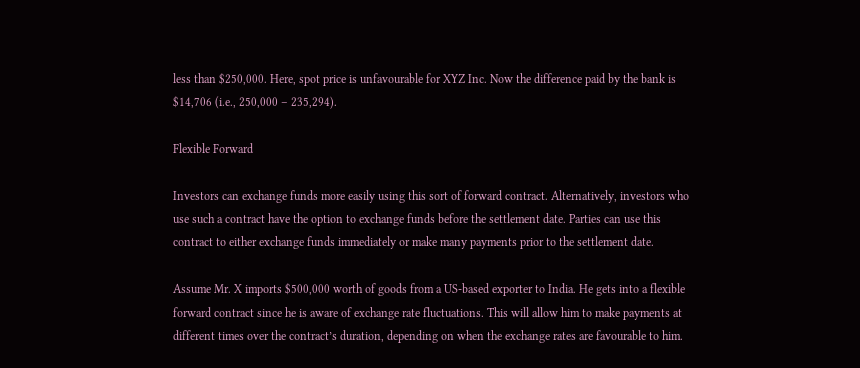less than $250,000. Here, spot price is unfavourable for XYZ Inc. Now the difference paid by the bank is $14,706 (i.e., 250,000 – 235,294).

Flexible Forward

Investors can exchange funds more easily using this sort of forward contract. Alternatively, investors who use such a contract have the option to exchange funds before the settlement date. Parties can use this contract to either exchange funds immediately or make many payments prior to the settlement date.

Assume Mr. X imports $500,000 worth of goods from a US-based exporter to India. He gets into a flexible forward contract since he is aware of exchange rate fluctuations. This will allow him to make payments at different times over the contract’s duration, depending on when the exchange rates are favourable to him.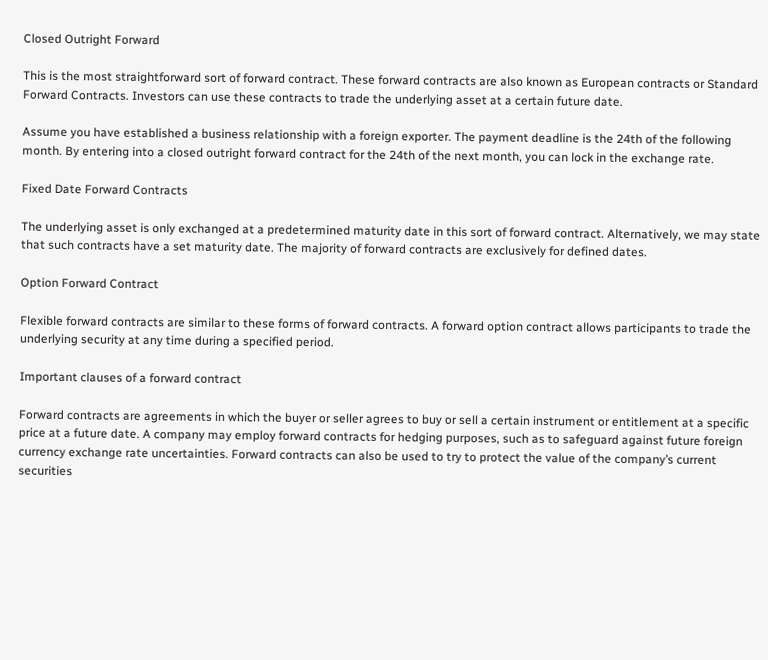Closed Outright Forward

This is the most straightforward sort of forward contract. These forward contracts are also known as European contracts or Standard Forward Contracts. Investors can use these contracts to trade the underlying asset at a certain future date.

Assume you have established a business relationship with a foreign exporter. The payment deadline is the 24th of the following month. By entering into a closed outright forward contract for the 24th of the next month, you can lock in the exchange rate.

Fixed Date Forward Contracts

The underlying asset is only exchanged at a predetermined maturity date in this sort of forward contract. Alternatively, we may state that such contracts have a set maturity date. The majority of forward contracts are exclusively for defined dates.

Option Forward Contract

Flexible forward contracts are similar to these forms of forward contracts. A forward option contract allows participants to trade the underlying security at any time during a specified period.

Important clauses of a forward contract

Forward contracts are agreements in which the buyer or seller agrees to buy or sell a certain instrument or entitlement at a specific price at a future date. A company may employ forward contracts for hedging purposes, such as to safeguard against future foreign currency exchange rate uncertainties. Forward contracts can also be used to try to protect the value of the company’s current securities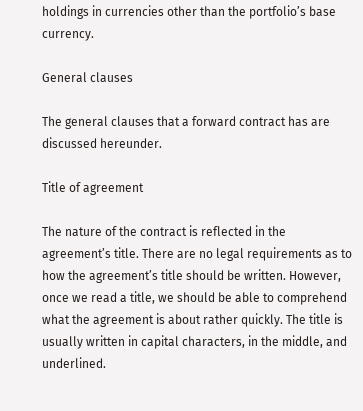holdings in currencies other than the portfolio’s base currency.

General clauses

The general clauses that a forward contract has are discussed hereunder.

Title of agreement

The nature of the contract is reflected in the agreement’s title. There are no legal requirements as to how the agreement’s title should be written. However, once we read a title, we should be able to comprehend what the agreement is about rather quickly. The title is usually written in capital characters, in the middle, and underlined.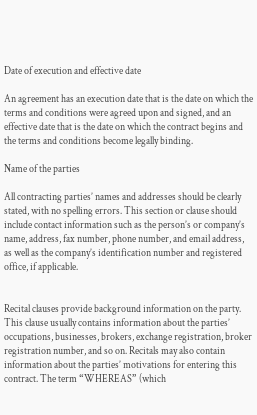Date of execution and effective date

An agreement has an execution date that is the date on which the terms and conditions were agreed upon and signed, and an effective date that is the date on which the contract begins and the terms and conditions become legally binding.

Name of the parties

All contracting parties’ names and addresses should be clearly stated, with no spelling errors. This section or clause should include contact information such as the person’s or company’s name, address, fax number, phone number, and email address, as well as the company’s identification number and registered office, if applicable.


Recital clauses provide background information on the party. This clause usually contains information about the parties’ occupations, businesses, brokers, exchange registration, broker registration number, and so on. Recitals may also contain information about the parties’ motivations for entering this contract. The term “WHEREAS” (which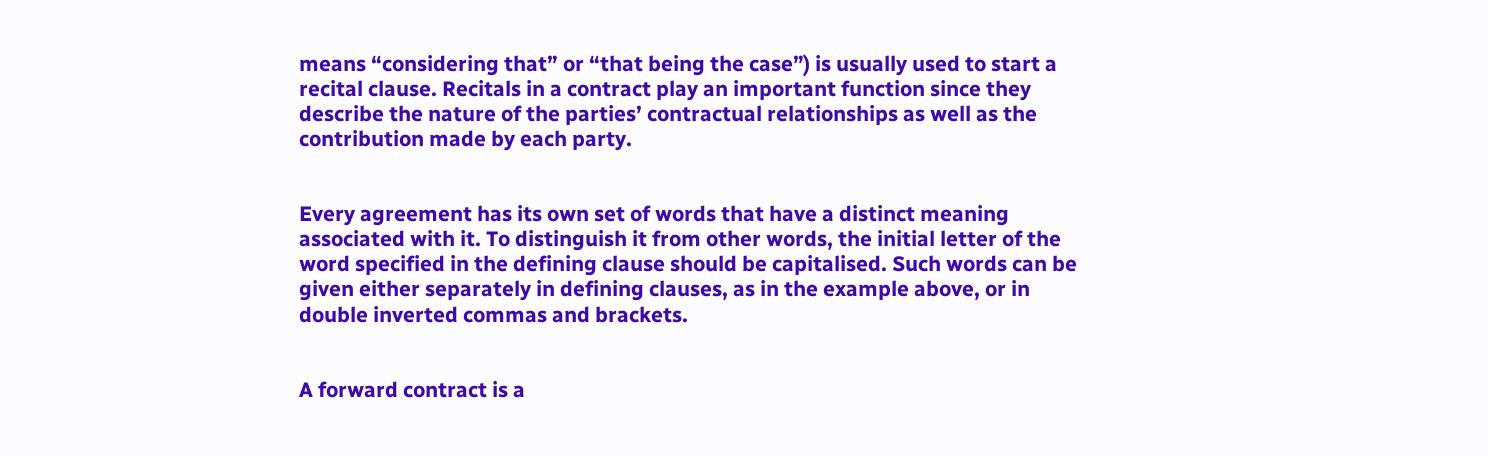means “considering that” or “that being the case”) is usually used to start a recital clause. Recitals in a contract play an important function since they describe the nature of the parties’ contractual relationships as well as the contribution made by each party.


Every agreement has its own set of words that have a distinct meaning associated with it. To distinguish it from other words, the initial letter of the word specified in the defining clause should be capitalised. Such words can be given either separately in defining clauses, as in the example above, or in double inverted commas and brackets.


A forward contract is a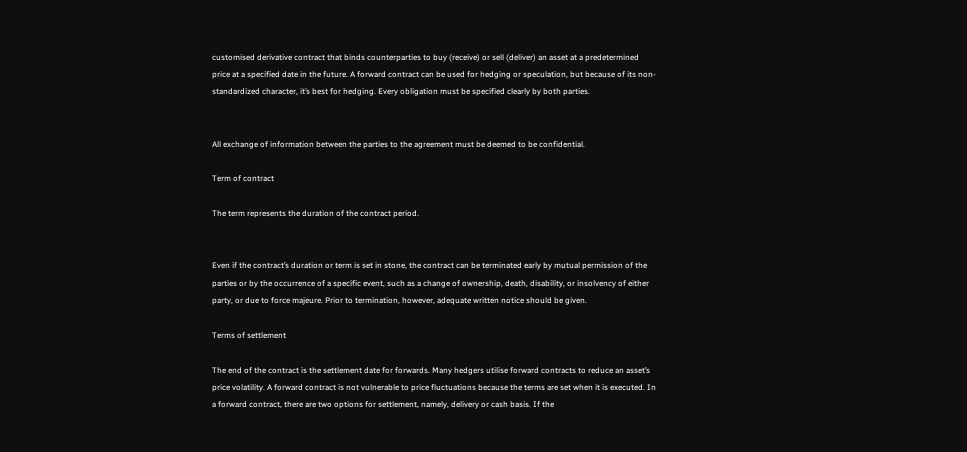customised derivative contract that binds counterparties to buy (receive) or sell (deliver) an asset at a predetermined price at a specified date in the future. A forward contract can be used for hedging or speculation, but because of its non-standardized character, it’s best for hedging. Every obligation must be specified clearly by both parties.


All exchange of information between the parties to the agreement must be deemed to be confidential.

Term of contract

The term represents the duration of the contract period.


Even if the contract’s duration or term is set in stone, the contract can be terminated early by mutual permission of the parties or by the occurrence of a specific event, such as a change of ownership, death, disability, or insolvency of either party, or due to force majeure. Prior to termination, however, adequate written notice should be given.

Terms of settlement

The end of the contract is the settlement date for forwards. Many hedgers utilise forward contracts to reduce an asset’s price volatility. A forward contract is not vulnerable to price fluctuations because the terms are set when it is executed. In a forward contract, there are two options for settlement, namely, delivery or cash basis. If the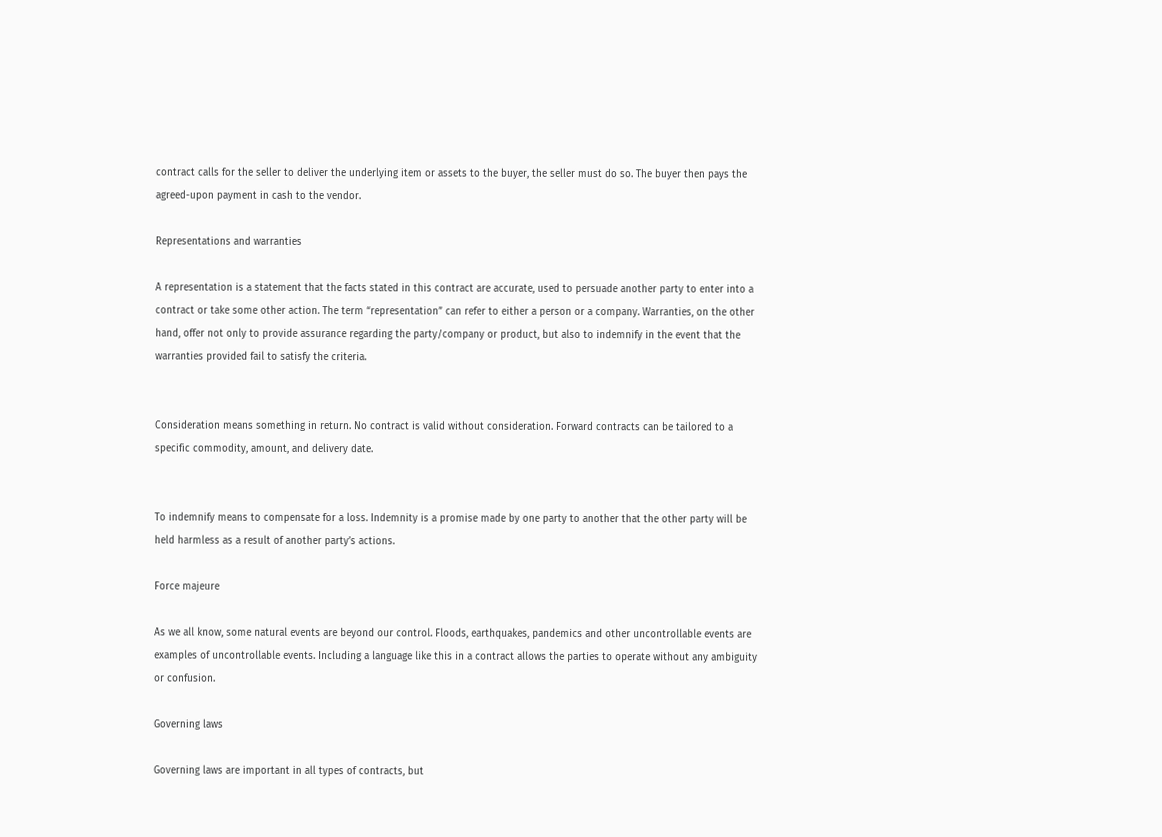contract calls for the seller to deliver the underlying item or assets to the buyer, the seller must do so. The buyer then pays the agreed-upon payment in cash to the vendor.

Representations and warranties

A representation is a statement that the facts stated in this contract are accurate, used to persuade another party to enter into a contract or take some other action. The term “representation” can refer to either a person or a company. Warranties, on the other hand, offer not only to provide assurance regarding the party/company or product, but also to indemnify in the event that the warranties provided fail to satisfy the criteria.


Consideration means something in return. No contract is valid without consideration. Forward contracts can be tailored to a specific commodity, amount, and delivery date.


To indemnify means to compensate for a loss. Indemnity is a promise made by one party to another that the other party will be held harmless as a result of another party’s actions.

Force majeure

As we all know, some natural events are beyond our control. Floods, earthquakes, pandemics and other uncontrollable events are examples of uncontrollable events. Including a language like this in a contract allows the parties to operate without any ambiguity or confusion.

Governing laws

Governing laws are important in all types of contracts, but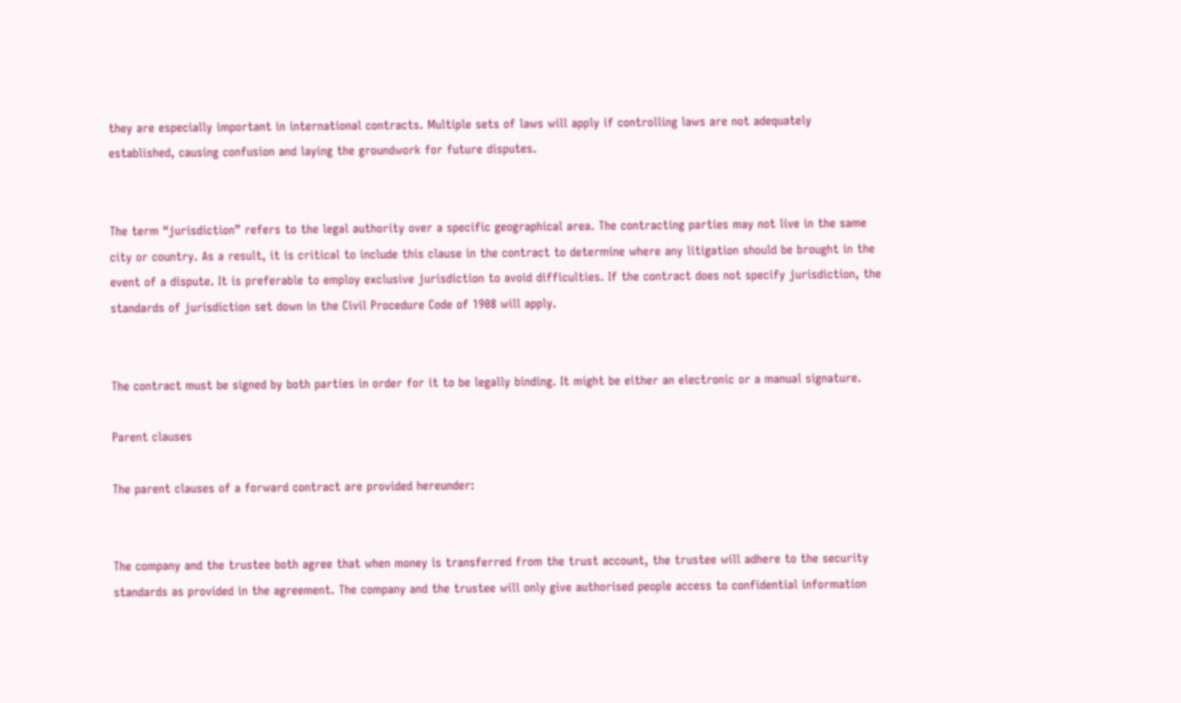they are especially important in international contracts. Multiple sets of laws will apply if controlling laws are not adequately established, causing confusion and laying the groundwork for future disputes.


The term “jurisdiction” refers to the legal authority over a specific geographical area. The contracting parties may not live in the same city or country. As a result, it is critical to include this clause in the contract to determine where any litigation should be brought in the event of a dispute. It is preferable to employ exclusive jurisdiction to avoid difficulties. If the contract does not specify jurisdiction, the standards of jurisdiction set down in the Civil Procedure Code of 1908 will apply.


The contract must be signed by both parties in order for it to be legally binding. It might be either an electronic or a manual signature.

Parent clauses

The parent clauses of a forward contract are provided hereunder:


The company and the trustee both agree that when money is transferred from the trust account, the trustee will adhere to the security standards as provided in the agreement. The company and the trustee will only give authorised people access to confidential information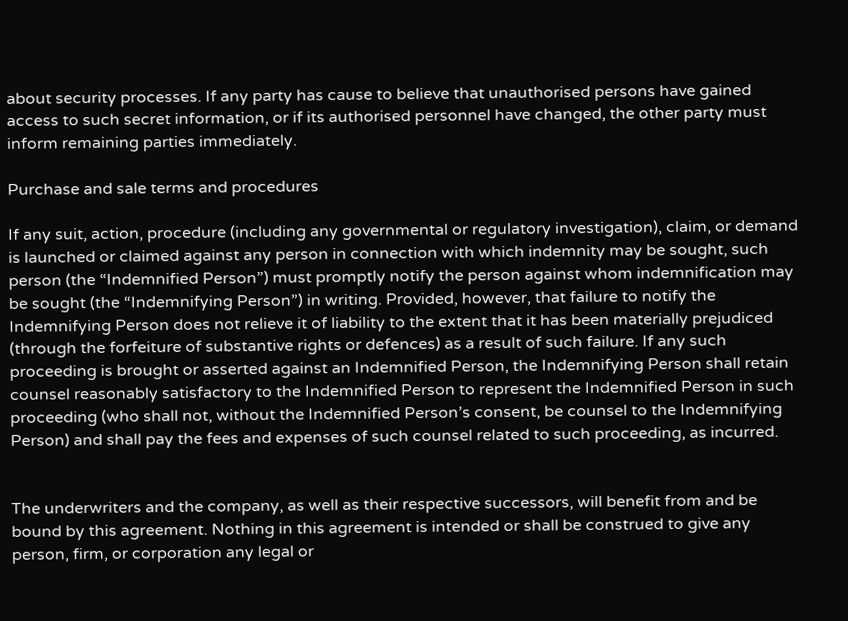about security processes. If any party has cause to believe that unauthorised persons have gained access to such secret information, or if its authorised personnel have changed, the other party must inform remaining parties immediately.

Purchase and sale terms and procedures

If any suit, action, procedure (including any governmental or regulatory investigation), claim, or demand is launched or claimed against any person in connection with which indemnity may be sought, such person (the “Indemnified Person”) must promptly notify the person against whom indemnification may be sought (the “Indemnifying Person”) in writing. Provided, however, that failure to notify the Indemnifying Person does not relieve it of liability to the extent that it has been materially prejudiced (through the forfeiture of substantive rights or defences) as a result of such failure. If any such proceeding is brought or asserted against an Indemnified Person, the Indemnifying Person shall retain counsel reasonably satisfactory to the Indemnified Person to represent the Indemnified Person in such proceeding (who shall not, without the Indemnified Person’s consent, be counsel to the Indemnifying Person) and shall pay the fees and expenses of such counsel related to such proceeding, as incurred.


The underwriters and the company, as well as their respective successors, will benefit from and be bound by this agreement. Nothing in this agreement is intended or shall be construed to give any person, firm, or corporation any legal or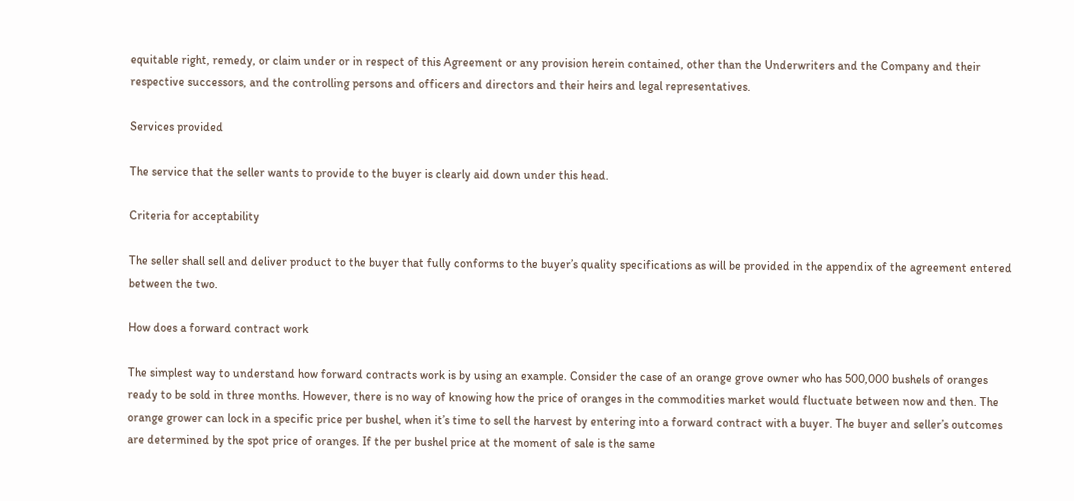equitable right, remedy, or claim under or in respect of this Agreement or any provision herein contained, other than the Underwriters and the Company and their respective successors, and the controlling persons and officers and directors and their heirs and legal representatives.

Services provided

The service that the seller wants to provide to the buyer is clearly aid down under this head.

Criteria for acceptability

The seller shall sell and deliver product to the buyer that fully conforms to the buyer’s quality specifications as will be provided in the appendix of the agreement entered between the two.

How does a forward contract work

The simplest way to understand how forward contracts work is by using an example. Consider the case of an orange grove owner who has 500,000 bushels of oranges ready to be sold in three months. However, there is no way of knowing how the price of oranges in the commodities market would fluctuate between now and then. The orange grower can lock in a specific price per bushel, when it’s time to sell the harvest by entering into a forward contract with a buyer. The buyer and seller’s outcomes are determined by the spot price of oranges. If the per bushel price at the moment of sale is the same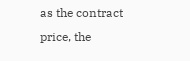as the contract price, the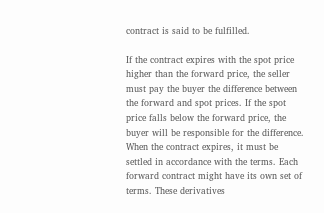contract is said to be fulfilled.

If the contract expires with the spot price higher than the forward price, the seller must pay the buyer the difference between the forward and spot prices. If the spot price falls below the forward price, the buyer will be responsible for the difference. When the contract expires, it must be settled in accordance with the terms. Each forward contract might have its own set of terms. These derivatives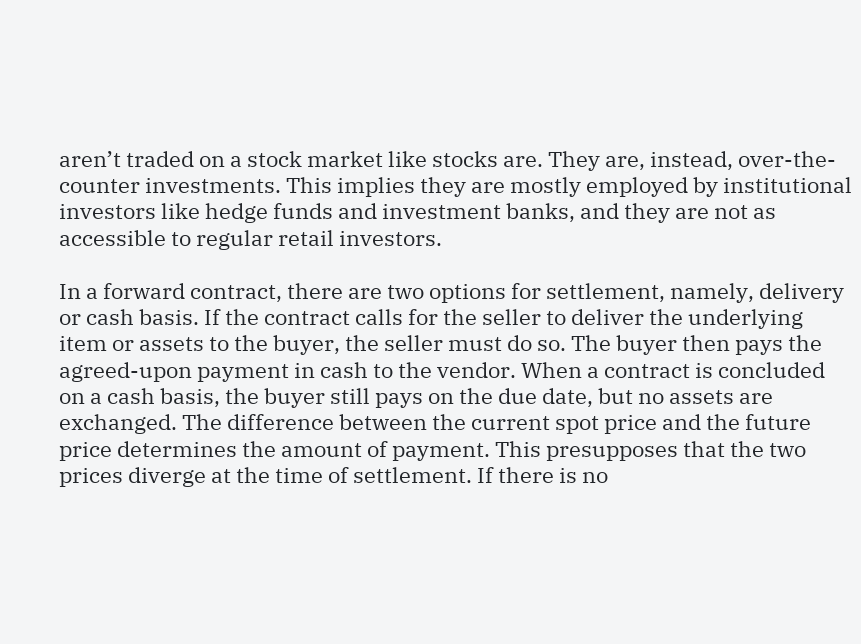aren’t traded on a stock market like stocks are. They are, instead, over-the-counter investments. This implies they are mostly employed by institutional investors like hedge funds and investment banks, and they are not as accessible to regular retail investors.

In a forward contract, there are two options for settlement, namely, delivery or cash basis. If the contract calls for the seller to deliver the underlying item or assets to the buyer, the seller must do so. The buyer then pays the agreed-upon payment in cash to the vendor. When a contract is concluded on a cash basis, the buyer still pays on the due date, but no assets are exchanged. The difference between the current spot price and the future price determines the amount of payment. This presupposes that the two prices diverge at the time of settlement. If there is no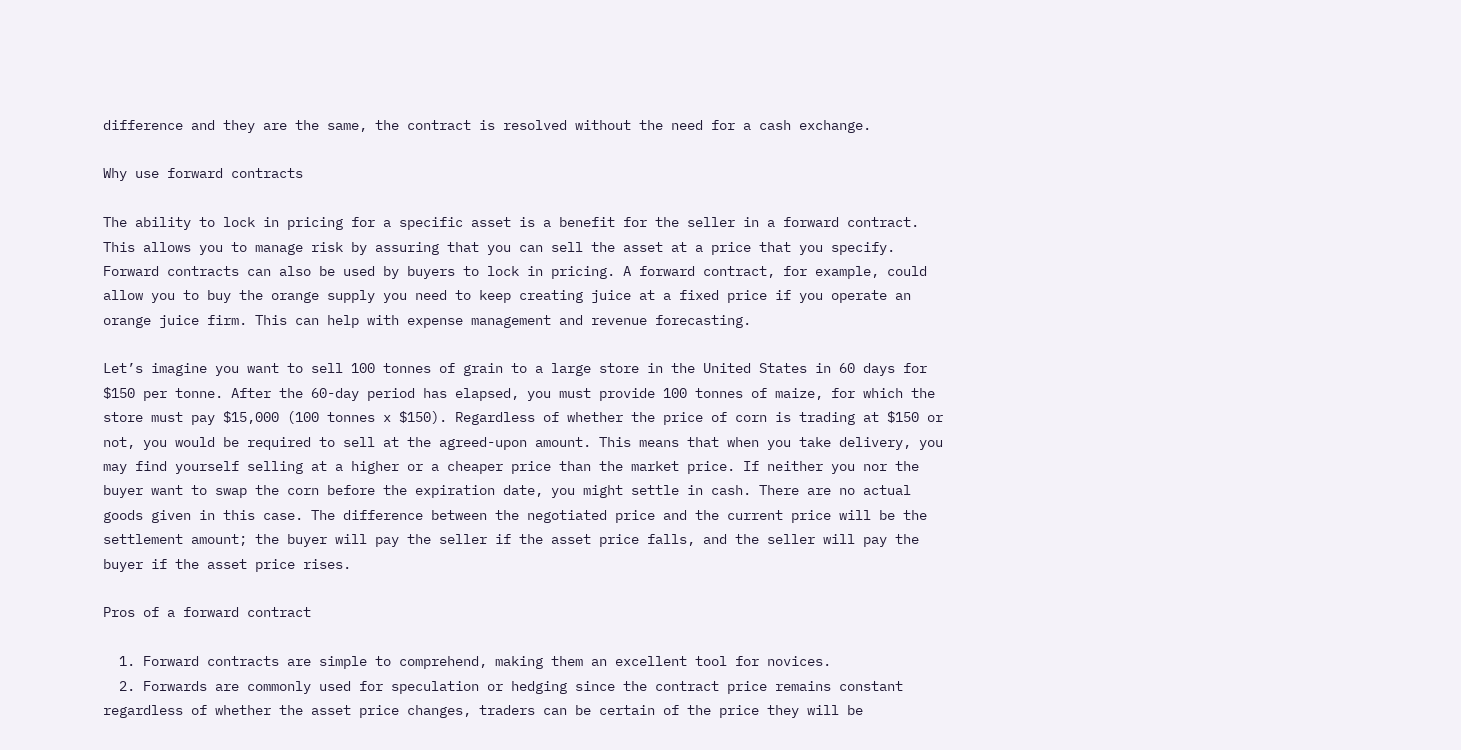difference and they are the same, the contract is resolved without the need for a cash exchange.

Why use forward contracts

The ability to lock in pricing for a specific asset is a benefit for the seller in a forward contract. This allows you to manage risk by assuring that you can sell the asset at a price that you specify. Forward contracts can also be used by buyers to lock in pricing. A forward contract, for example, could allow you to buy the orange supply you need to keep creating juice at a fixed price if you operate an orange juice firm. This can help with expense management and revenue forecasting.

Let’s imagine you want to sell 100 tonnes of grain to a large store in the United States in 60 days for $150 per tonne. After the 60-day period has elapsed, you must provide 100 tonnes of maize, for which the store must pay $15,000 (100 tonnes x $150). Regardless of whether the price of corn is trading at $150 or not, you would be required to sell at the agreed-upon amount. This means that when you take delivery, you may find yourself selling at a higher or a cheaper price than the market price. If neither you nor the buyer want to swap the corn before the expiration date, you might settle in cash. There are no actual goods given in this case. The difference between the negotiated price and the current price will be the settlement amount; the buyer will pay the seller if the asset price falls, and the seller will pay the buyer if the asset price rises.

Pros of a forward contract

  1. Forward contracts are simple to comprehend, making them an excellent tool for novices.
  2. Forwards are commonly used for speculation or hedging since the contract price remains constant regardless of whether the asset price changes, traders can be certain of the price they will be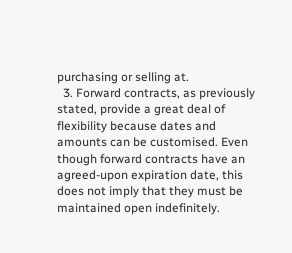purchasing or selling at.
  3. Forward contracts, as previously stated, provide a great deal of flexibility because dates and amounts can be customised. Even though forward contracts have an agreed-upon expiration date, this does not imply that they must be maintained open indefinitely.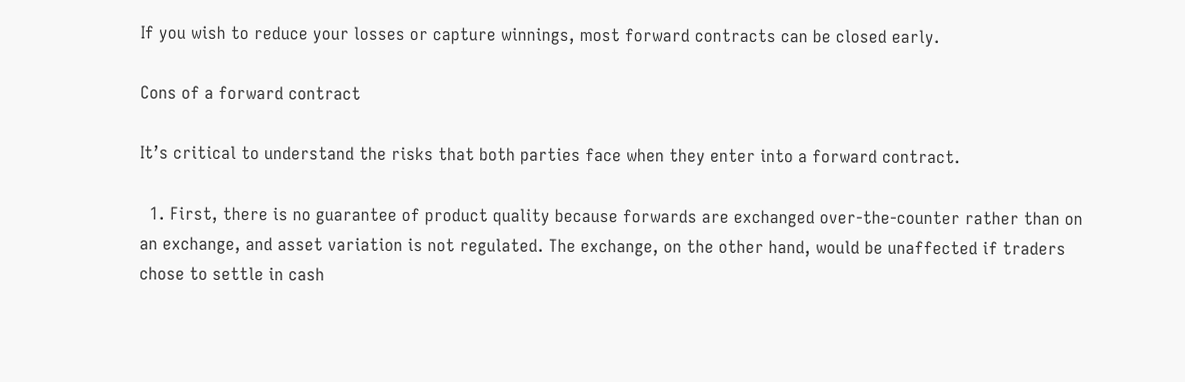If you wish to reduce your losses or capture winnings, most forward contracts can be closed early.

Cons of a forward contract

It’s critical to understand the risks that both parties face when they enter into a forward contract.

  1. First, there is no guarantee of product quality because forwards are exchanged over-the-counter rather than on an exchange, and asset variation is not regulated. The exchange, on the other hand, would be unaffected if traders chose to settle in cash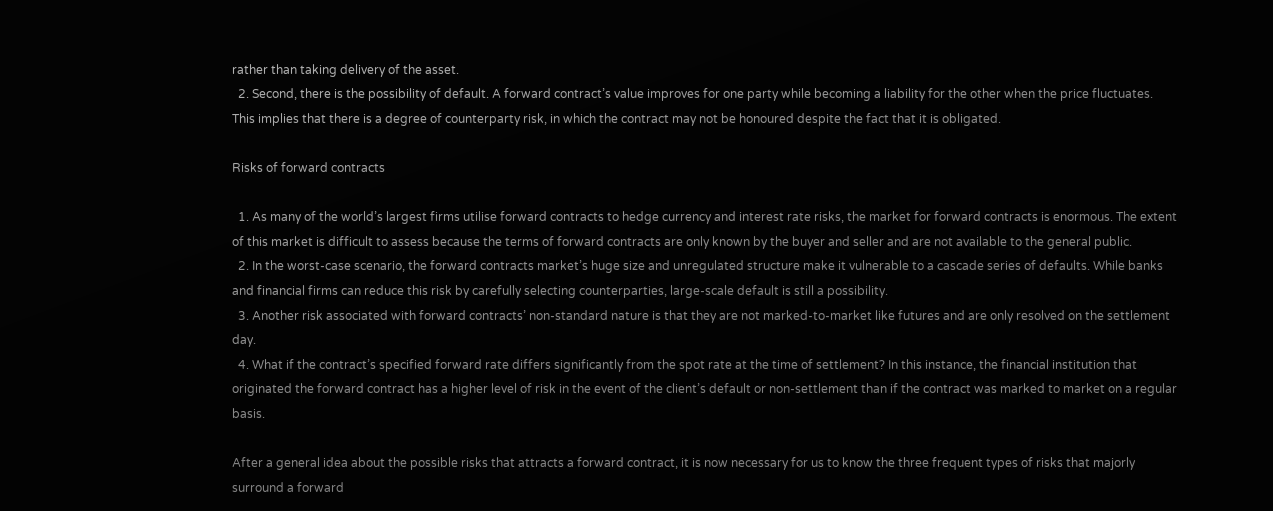rather than taking delivery of the asset.
  2. Second, there is the possibility of default. A forward contract’s value improves for one party while becoming a liability for the other when the price fluctuates. This implies that there is a degree of counterparty risk, in which the contract may not be honoured despite the fact that it is obligated.

Risks of forward contracts

  1. As many of the world’s largest firms utilise forward contracts to hedge currency and interest rate risks, the market for forward contracts is enormous. The extent of this market is difficult to assess because the terms of forward contracts are only known by the buyer and seller and are not available to the general public.
  2. In the worst-case scenario, the forward contracts market’s huge size and unregulated structure make it vulnerable to a cascade series of defaults. While banks and financial firms can reduce this risk by carefully selecting counterparties, large-scale default is still a possibility.
  3. Another risk associated with forward contracts’ non-standard nature is that they are not marked-to-market like futures and are only resolved on the settlement day.
  4. What if the contract’s specified forward rate differs significantly from the spot rate at the time of settlement? In this instance, the financial institution that originated the forward contract has a higher level of risk in the event of the client’s default or non-settlement than if the contract was marked to market on a regular basis.

After a general idea about the possible risks that attracts a forward contract, it is now necessary for us to know the three frequent types of risks that majorly surround a forward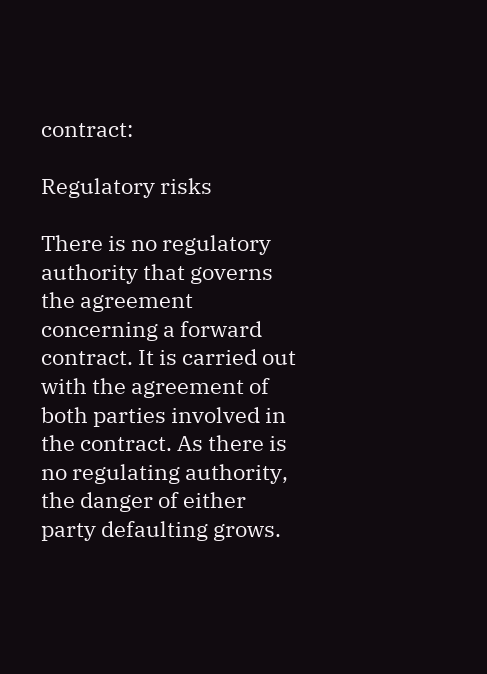contract:

Regulatory risks

There is no regulatory authority that governs the agreement concerning a forward contract. It is carried out with the agreement of both parties involved in the contract. As there is no regulating authority, the danger of either party defaulting grows.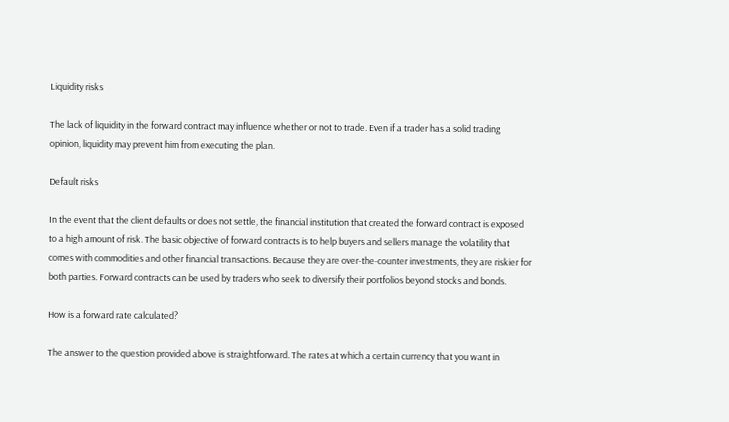Liquidity risks

The lack of liquidity in the forward contract may influence whether or not to trade. Even if a trader has a solid trading opinion, liquidity may prevent him from executing the plan.

Default risks

In the event that the client defaults or does not settle, the financial institution that created the forward contract is exposed to a high amount of risk. The basic objective of forward contracts is to help buyers and sellers manage the volatility that comes with commodities and other financial transactions. Because they are over-the-counter investments, they are riskier for both parties. Forward contracts can be used by traders who seek to diversify their portfolios beyond stocks and bonds.

How is a forward rate calculated?

The answer to the question provided above is straightforward. The rates at which a certain currency that you want in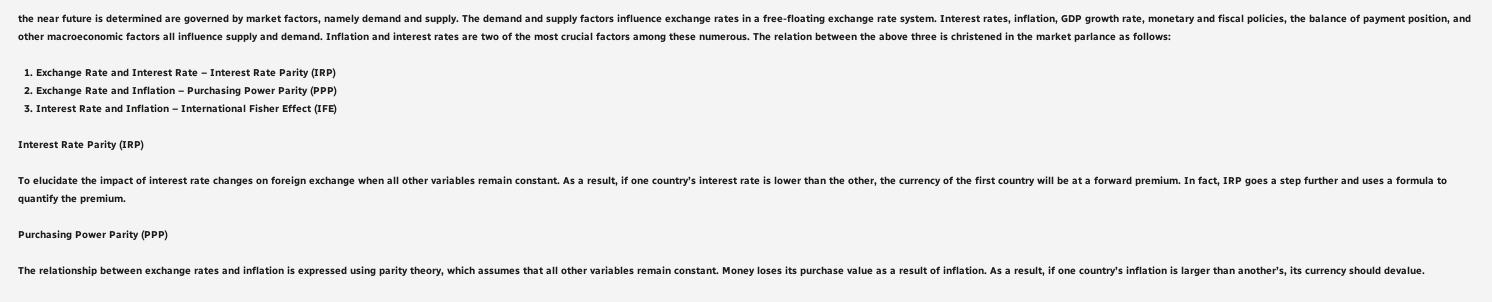the near future is determined are governed by market factors, namely demand and supply. The demand and supply factors influence exchange rates in a free-floating exchange rate system. Interest rates, inflation, GDP growth rate, monetary and fiscal policies, the balance of payment position, and other macroeconomic factors all influence supply and demand. Inflation and interest rates are two of the most crucial factors among these numerous. The relation between the above three is christened in the market parlance as follows:

  1. Exchange Rate and Interest Rate – Interest Rate Parity (IRP)
  2. Exchange Rate and Inflation – Purchasing Power Parity (PPP)
  3. Interest Rate and Inflation – International Fisher Effect (IFE)

Interest Rate Parity (IRP)

To elucidate the impact of interest rate changes on foreign exchange when all other variables remain constant. As a result, if one country’s interest rate is lower than the other, the currency of the first country will be at a forward premium. In fact, IRP goes a step further and uses a formula to quantify the premium.

Purchasing Power Parity (PPP)

The relationship between exchange rates and inflation is expressed using parity theory, which assumes that all other variables remain constant. Money loses its purchase value as a result of inflation. As a result, if one country’s inflation is larger than another’s, its currency should devalue.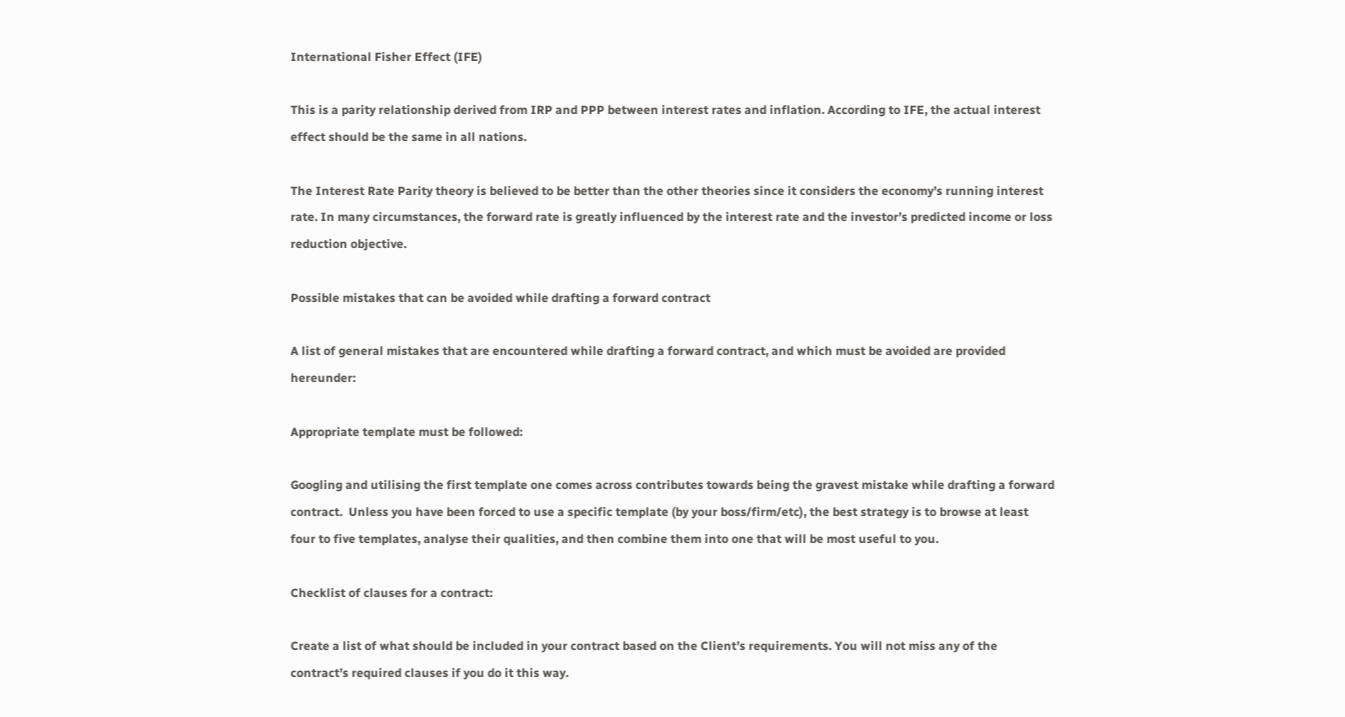International Fisher Effect (IFE)

This is a parity relationship derived from IRP and PPP between interest rates and inflation. According to IFE, the actual interest effect should be the same in all nations.

The Interest Rate Parity theory is believed to be better than the other theories since it considers the economy’s running interest rate. In many circumstances, the forward rate is greatly influenced by the interest rate and the investor’s predicted income or loss reduction objective.

Possible mistakes that can be avoided while drafting a forward contract

A list of general mistakes that are encountered while drafting a forward contract, and which must be avoided are provided hereunder:

Appropriate template must be followed:

Googling and utilising the first template one comes across contributes towards being the gravest mistake while drafting a forward contract.  Unless you have been forced to use a specific template (by your boss/firm/etc), the best strategy is to browse at least four to five templates, analyse their qualities, and then combine them into one that will be most useful to you.

Checklist of clauses for a contract:

Create a list of what should be included in your contract based on the Client’s requirements. You will not miss any of the contract’s required clauses if you do it this way.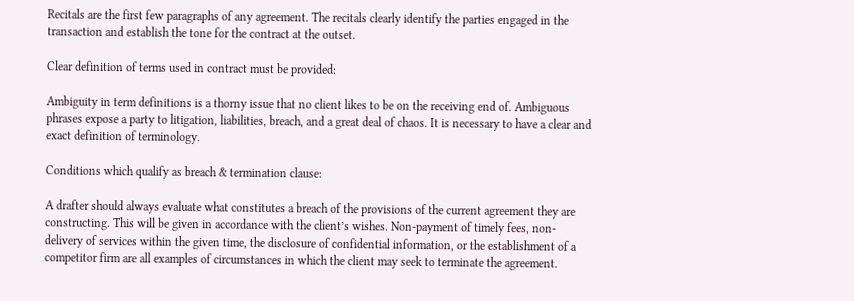Recitals are the first few paragraphs of any agreement. The recitals clearly identify the parties engaged in the transaction and establish the tone for the contract at the outset.

Clear definition of terms used in contract must be provided:

Ambiguity in term definitions is a thorny issue that no client likes to be on the receiving end of. Ambiguous phrases expose a party to litigation, liabilities, breach, and a great deal of chaos. It is necessary to have a clear and exact definition of terminology.

Conditions which qualify as breach & termination clause:

A drafter should always evaluate what constitutes a breach of the provisions of the current agreement they are constructing. This will be given in accordance with the client’s wishes. Non-payment of timely fees, non-delivery of services within the given time, the disclosure of confidential information, or the establishment of a competitor firm are all examples of circumstances in which the client may seek to terminate the agreement.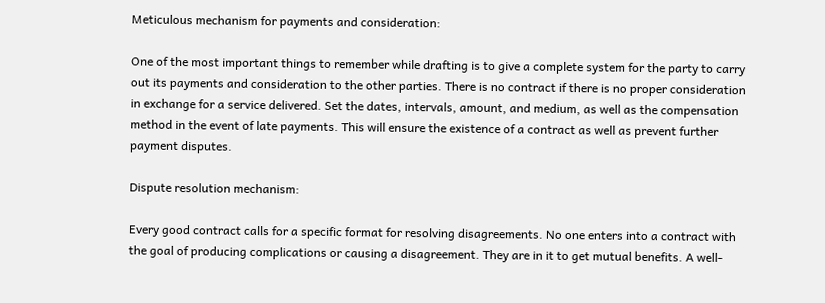Meticulous mechanism for payments and consideration:

One of the most important things to remember while drafting is to give a complete system for the party to carry out its payments and consideration to the other parties. There is no contract if there is no proper consideration in exchange for a service delivered. Set the dates, intervals, amount, and medium, as well as the compensation method in the event of late payments. This will ensure the existence of a contract as well as prevent further payment disputes.

Dispute resolution mechanism:

Every good contract calls for a specific format for resolving disagreements. No one enters into a contract with the goal of producing complications or causing a disagreement. They are in it to get mutual benefits. A well-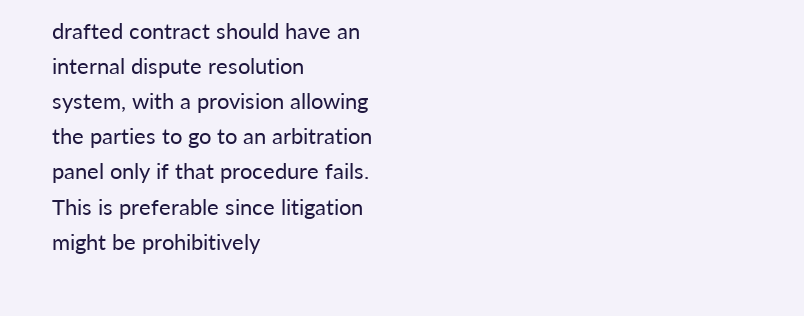drafted contract should have an internal dispute resolution system, with a provision allowing the parties to go to an arbitration panel only if that procedure fails. This is preferable since litigation might be prohibitively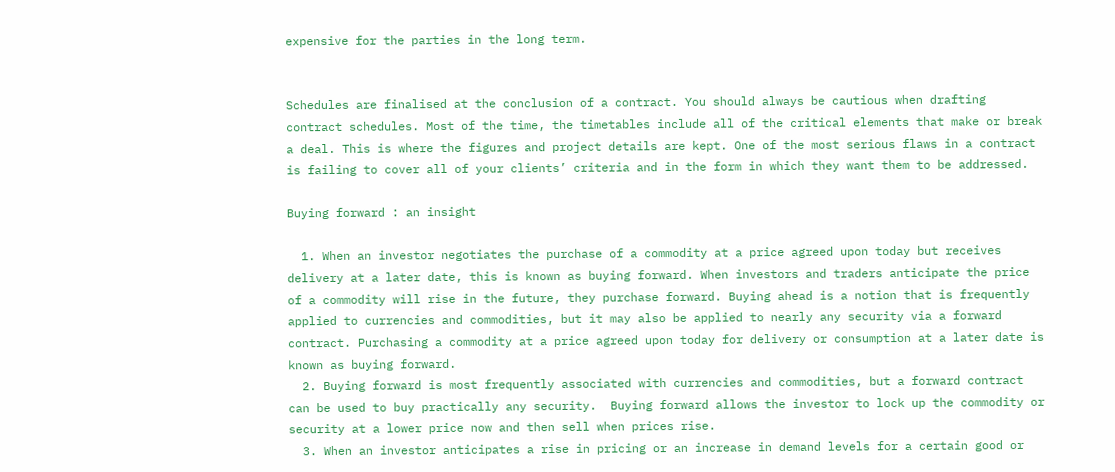expensive for the parties in the long term.


Schedules are finalised at the conclusion of a contract. You should always be cautious when drafting contract schedules. Most of the time, the timetables include all of the critical elements that make or break a deal. This is where the figures and project details are kept. One of the most serious flaws in a contract is failing to cover all of your clients’ criteria and in the form in which they want them to be addressed.

Buying forward : an insight

  1. When an investor negotiates the purchase of a commodity at a price agreed upon today but receives delivery at a later date, this is known as buying forward. When investors and traders anticipate the price of a commodity will rise in the future, they purchase forward. Buying ahead is a notion that is frequently applied to currencies and commodities, but it may also be applied to nearly any security via a forward contract. Purchasing a commodity at a price agreed upon today for delivery or consumption at a later date is known as buying forward.
  2. Buying forward is most frequently associated with currencies and commodities, but a forward contract can be used to buy practically any security.  Buying forward allows the investor to lock up the commodity or security at a lower price now and then sell when prices rise.
  3. When an investor anticipates a rise in pricing or an increase in demand levels for a certain good or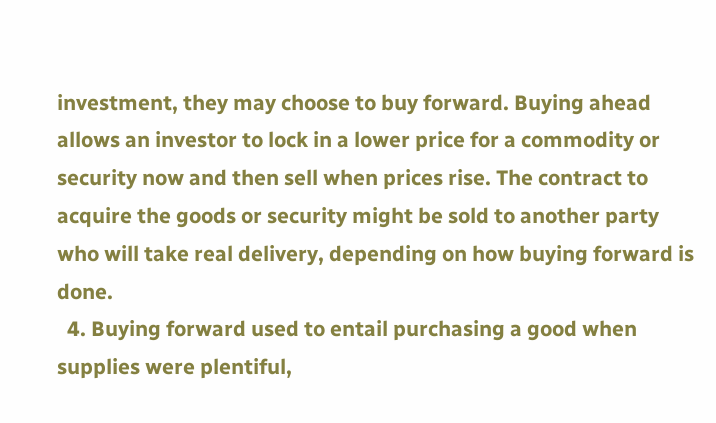investment, they may choose to buy forward. Buying ahead allows an investor to lock in a lower price for a commodity or security now and then sell when prices rise. The contract to acquire the goods or security might be sold to another party who will take real delivery, depending on how buying forward is done.
  4. Buying forward used to entail purchasing a good when supplies were plentiful,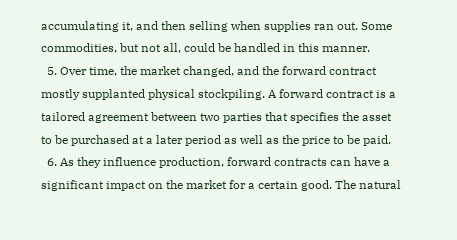accumulating it, and then selling when supplies ran out. Some commodities, but not all, could be handled in this manner.
  5. Over time, the market changed, and the forward contract mostly supplanted physical stockpiling. A forward contract is a tailored agreement between two parties that specifies the asset to be purchased at a later period as well as the price to be paid.
  6. As they influence production, forward contracts can have a significant impact on the market for a certain good. The natural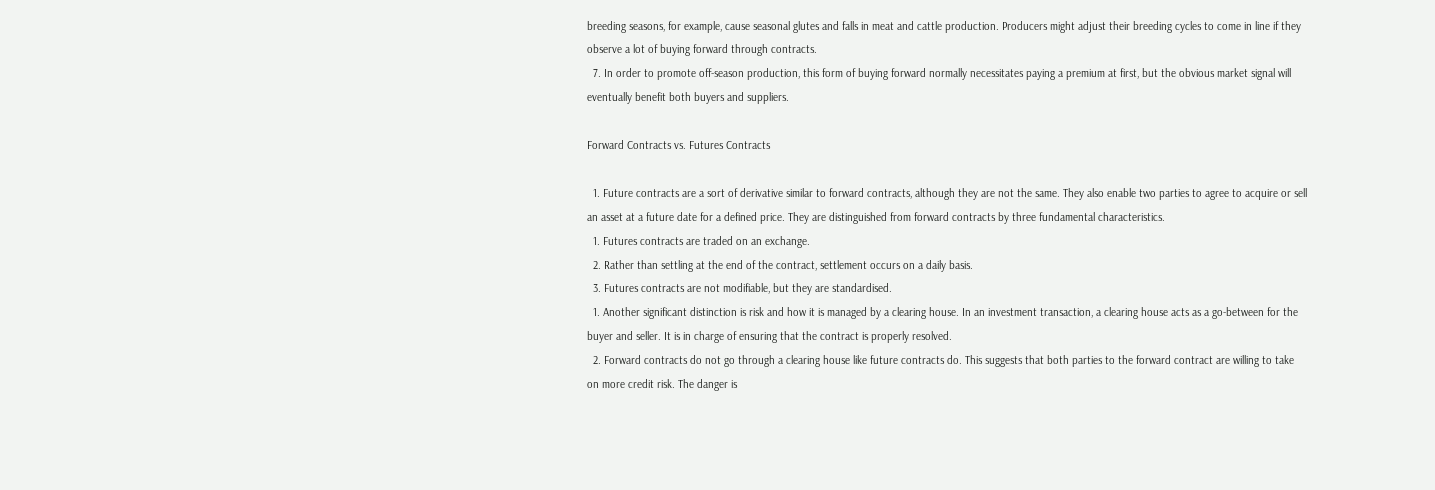breeding seasons, for example, cause seasonal glutes and falls in meat and cattle production. Producers might adjust their breeding cycles to come in line if they observe a lot of buying forward through contracts.
  7. In order to promote off-season production, this form of buying forward normally necessitates paying a premium at first, but the obvious market signal will eventually benefit both buyers and suppliers.

Forward Contracts vs. Futures Contracts

  1. Future contracts are a sort of derivative similar to forward contracts, although they are not the same. They also enable two parties to agree to acquire or sell an asset at a future date for a defined price. They are distinguished from forward contracts by three fundamental characteristics.
  1. Futures contracts are traded on an exchange.
  2. Rather than settling at the end of the contract, settlement occurs on a daily basis.
  3. Futures contracts are not modifiable, but they are standardised.
  1. Another significant distinction is risk and how it is managed by a clearing house. In an investment transaction, a clearing house acts as a go-between for the buyer and seller. It is in charge of ensuring that the contract is properly resolved.
  2. Forward contracts do not go through a clearing house like future contracts do. This suggests that both parties to the forward contract are willing to take on more credit risk. The danger is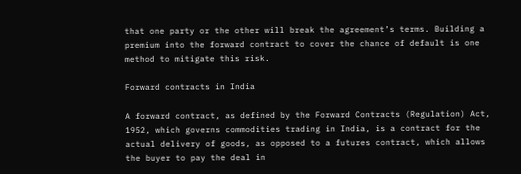that one party or the other will break the agreement’s terms. Building a premium into the forward contract to cover the chance of default is one method to mitigate this risk.

Forward contracts in India

A forward contract, as defined by the Forward Contracts (Regulation) Act, 1952, which governs commodities trading in India, is a contract for the actual delivery of goods, as opposed to a futures contract, which allows the buyer to pay the deal in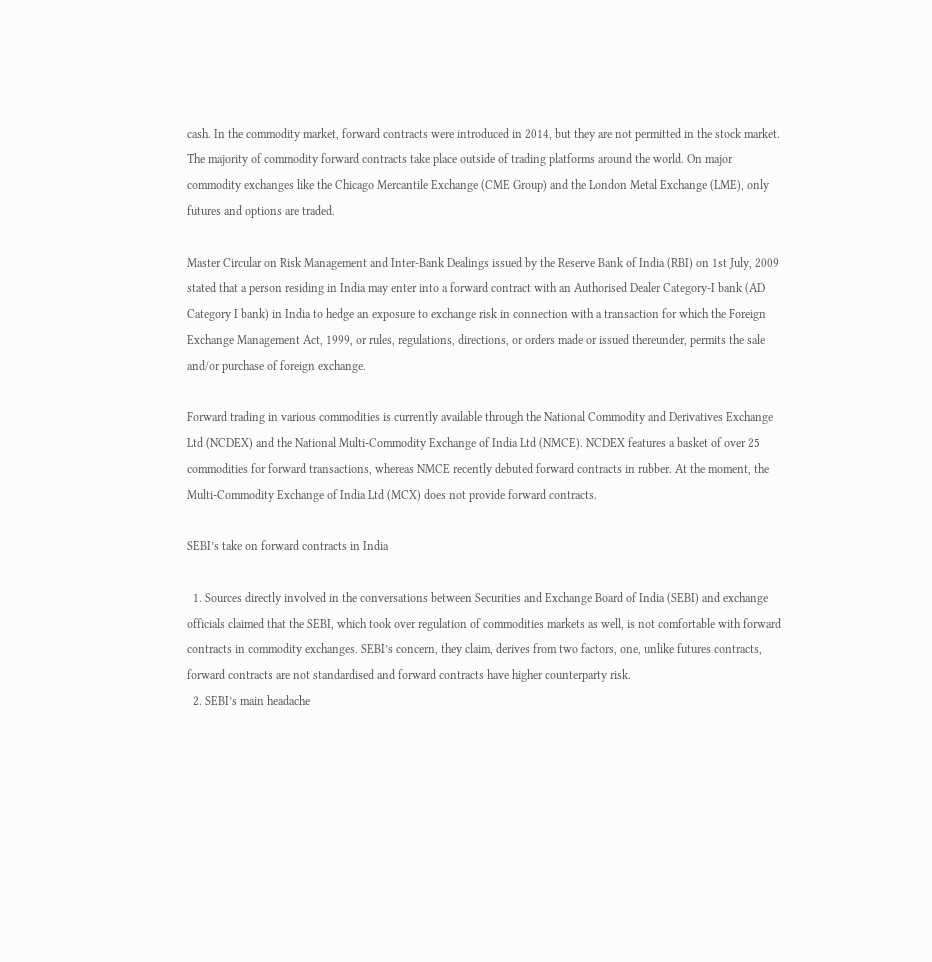cash. In the commodity market, forward contracts were introduced in 2014, but they are not permitted in the stock market. The majority of commodity forward contracts take place outside of trading platforms around the world. On major commodity exchanges like the Chicago Mercantile Exchange (CME Group) and the London Metal Exchange (LME), only futures and options are traded.

Master Circular on Risk Management and Inter-Bank Dealings issued by the Reserve Bank of India (RBI) on 1st July, 2009 stated that a person residing in India may enter into a forward contract with an Authorised Dealer Category-I bank (AD Category I bank) in India to hedge an exposure to exchange risk in connection with a transaction for which the Foreign Exchange Management Act, 1999, or rules, regulations, directions, or orders made or issued thereunder, permits the sale and/or purchase of foreign exchange.

Forward trading in various commodities is currently available through the National Commodity and Derivatives Exchange Ltd (NCDEX) and the National Multi-Commodity Exchange of India Ltd (NMCE). NCDEX features a basket of over 25 commodities for forward transactions, whereas NMCE recently debuted forward contracts in rubber. At the moment, the Multi-Commodity Exchange of India Ltd (MCX) does not provide forward contracts.

SEBI’s take on forward contracts in India

  1. Sources directly involved in the conversations between Securities and Exchange Board of India (SEBI) and exchange officials claimed that the SEBI, which took over regulation of commodities markets as well, is not comfortable with forward contracts in commodity exchanges. SEBI’s concern, they claim, derives from two factors, one, unlike futures contracts, forward contracts are not standardised and forward contracts have higher counterparty risk.
  2. SEBI’s main headache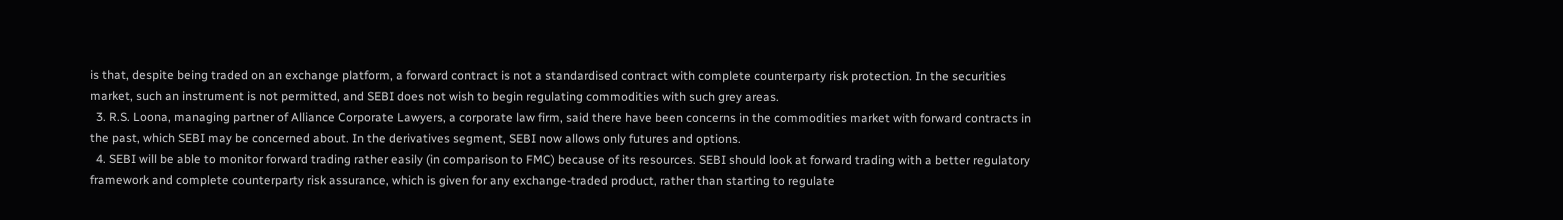is that, despite being traded on an exchange platform, a forward contract is not a standardised contract with complete counterparty risk protection. In the securities market, such an instrument is not permitted, and SEBI does not wish to begin regulating commodities with such grey areas.
  3. R.S. Loona, managing partner of Alliance Corporate Lawyers, a corporate law firm, said there have been concerns in the commodities market with forward contracts in the past, which SEBI may be concerned about. In the derivatives segment, SEBI now allows only futures and options.
  4. SEBI will be able to monitor forward trading rather easily (in comparison to FMC) because of its resources. SEBI should look at forward trading with a better regulatory framework and complete counterparty risk assurance, which is given for any exchange-traded product, rather than starting to regulate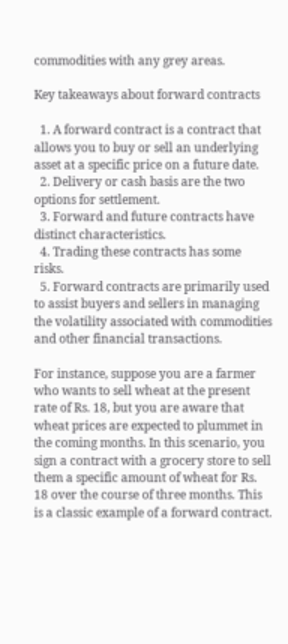commodities with any grey areas.

Key takeaways about forward contracts

  1. A forward contract is a contract that allows you to buy or sell an underlying asset at a specific price on a future date.
  2. Delivery or cash basis are the two options for settlement.
  3. Forward and future contracts have distinct characteristics.
  4. Trading these contracts has some risks.
  5. Forward contracts are primarily used to assist buyers and sellers in managing the volatility associated with commodities and other financial transactions.

For instance, suppose you are a farmer who wants to sell wheat at the present rate of Rs. 18, but you are aware that wheat prices are expected to plummet in the coming months. In this scenario, you sign a contract with a grocery store to sell them a specific amount of wheat for Rs. 18 over the course of three months. This is a classic example of a forward contract.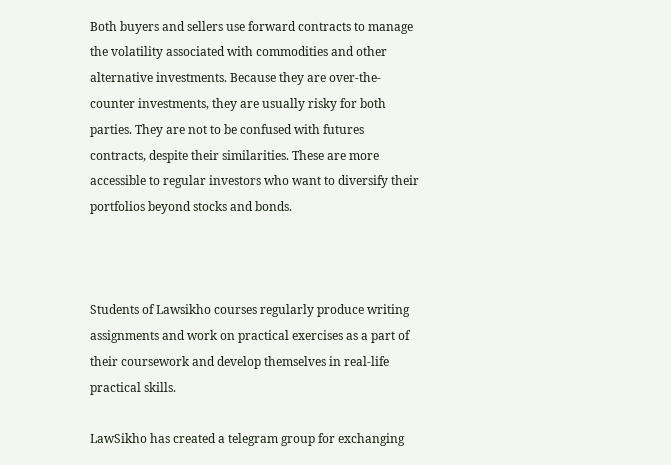Both buyers and sellers use forward contracts to manage the volatility associated with commodities and other alternative investments. Because they are over-the-counter investments, they are usually risky for both parties. They are not to be confused with futures contracts, despite their similarities. These are more accessible to regular investors who want to diversify their portfolios beyond stocks and bonds.



Students of Lawsikho courses regularly produce writing assignments and work on practical exercises as a part of their coursework and develop themselves in real-life practical skills.

LawSikho has created a telegram group for exchanging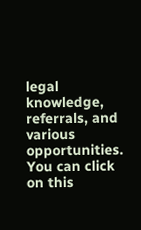legal knowledge, referrals, and various opportunities. You can click on this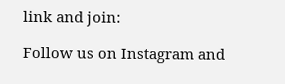link and join:

Follow us on Instagram and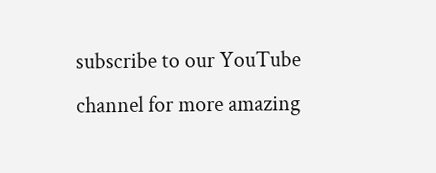subscribe to our YouTube channel for more amazing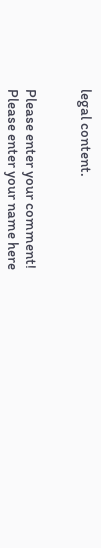legal content.


Please enter your comment!
Please enter your name here